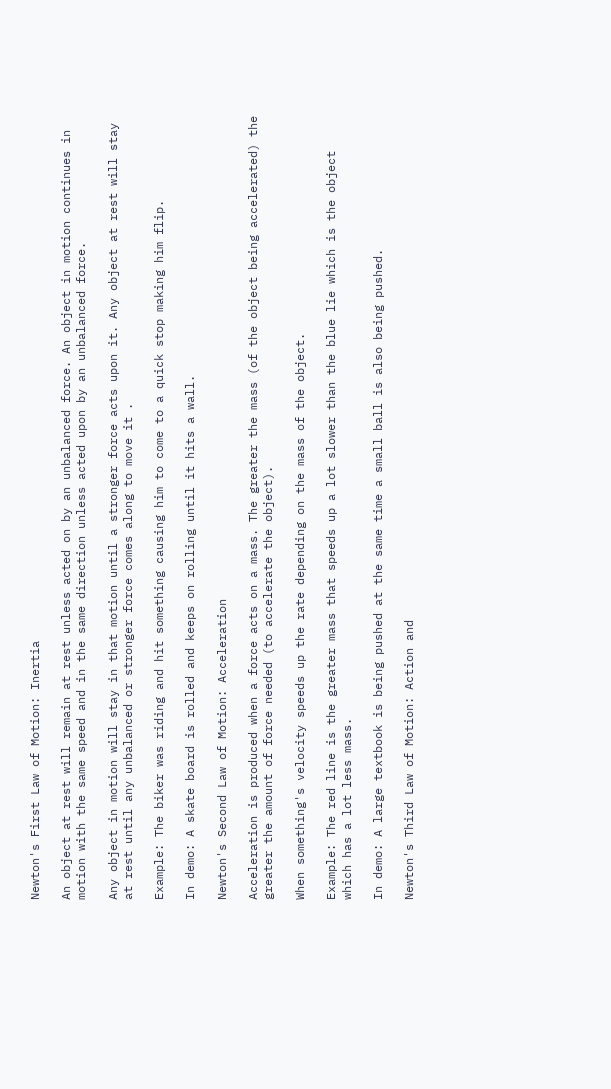Newton's First Law of Motion: Inertia

An object at rest will remain at rest unless acted on by an unbalanced force. An object in motion continues in motion with the same speed and in the same direction unless acted upon by an unbalanced force.

Any object in motion will stay in that motion until a stronger force acts upon it. Any object at rest will stay at rest until any unbalanced or stronger force comes along to move it .

Example: The biker was riding and hit something causing him to come to a quick stop making him flip.

In demo: A skate board is rolled and keeps on rolling until it hits a wall.

Newton's Second Law of Motion: Acceleration

Acceleration is produced when a force acts on a mass. The greater the mass (of the object being accelerated) the greater the amount of force needed (to accelerate the object).

When something's velocity speeds up the rate depending on the mass of the object.

Example: The red line is the greater mass that speeds up a lot slower than the blue lie which is the object which has a lot less mass.

In demo: A large textbook is being pushed at the same time a small ball is also being pushed.

Newton's Third Law of Motion: Action and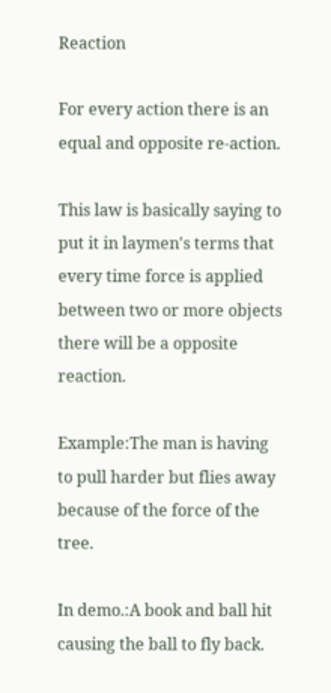Reaction

For every action there is an equal and opposite re-action.

This law is basically saying to put it in laymen's terms that every time force is applied between two or more objects there will be a opposite reaction.

Example:The man is having to pull harder but flies away because of the force of the tree.

In demo.:A book and ball hit causing the ball to fly back.